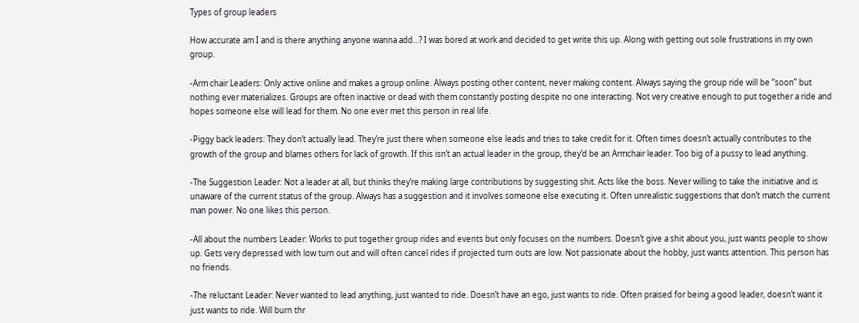Types of group leaders

How accurate am I and is there anything anyone wanna add…? I was bored at work and decided to get write this up. Along with getting out sole frustrations in my own group.

-Arm chair Leaders: Only active online and makes a group online. Always posting other content, never making content. Always saying the group ride will be “soon” but nothing ever materializes. Groups are often inactive or dead with them constantly posting despite no one interacting. Not very creative enough to put together a ride and hopes someone else will lead for them. No one ever met this person in real life.

-Piggy back leaders: They don’t actually lead. They’re just there when someone else leads and tries to take credit for it. Often times doesn’t actually contributes to the growth of the group and blames others for lack of growth. If this isn’t an actual leader in the group, they’d be an Armchair leader. Too big of a pussy to lead anything.

-The Suggestion Leader: Not a leader at all, but thinks they’re making large contributions by suggesting shit. Acts like the boss. Never willing to take the initiative and is unaware of the current status of the group. Always has a suggestion and it involves someone else executing it. Often unrealistic suggestions that don’t match the current man power. No one likes this person.

-All about the numbers Leader: Works to put together group rides and events but only focuses on the numbers. Doesn’t give a shit about you, just wants people to show up. Gets very depressed with low turn out and will often cancel rides if projected turn outs are low. Not passionate about the hobby, just wants attention. This person has no friends.

-The reluctant Leader: Never wanted to lead anything, just wanted to ride. Doesn’t have an ego, just wants to ride. Often praised for being a good leader, doesn’t want it just wants to ride. Will burn thr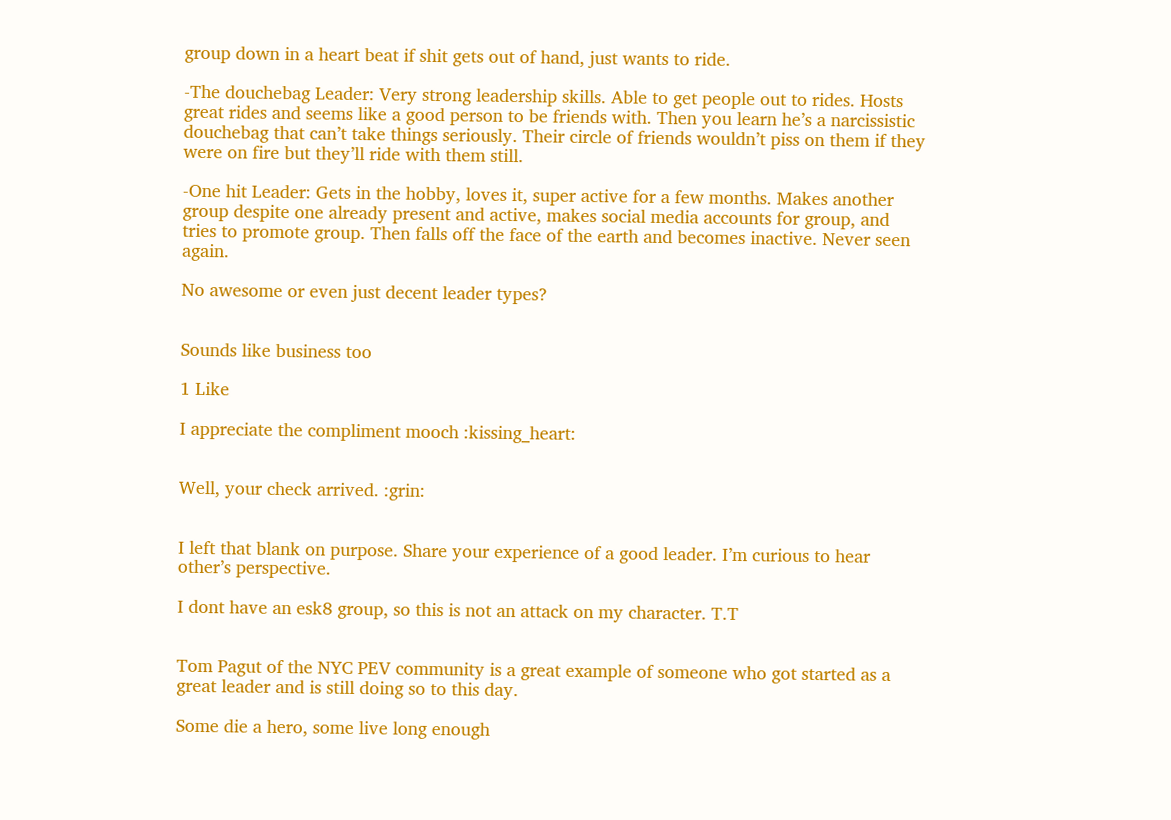group down in a heart beat if shit gets out of hand, just wants to ride.

-The douchebag Leader: Very strong leadership skills. Able to get people out to rides. Hosts great rides and seems like a good person to be friends with. Then you learn he’s a narcissistic douchebag that can’t take things seriously. Their circle of friends wouldn’t piss on them if they were on fire but they’ll ride with them still.

-One hit Leader: Gets in the hobby, loves it, super active for a few months. Makes another group despite one already present and active, makes social media accounts for group, and tries to promote group. Then falls off the face of the earth and becomes inactive. Never seen again.

No awesome or even just decent leader types?


Sounds like business too

1 Like

I appreciate the compliment mooch :kissing_heart:


Well, your check arrived. :grin:


I left that blank on purpose. Share your experience of a good leader. I’m curious to hear other’s perspective.

I dont have an esk8 group, so this is not an attack on my character. T.T


Tom Pagut of the NYC PEV community is a great example of someone who got started as a great leader and is still doing so to this day.

Some die a hero, some live long enough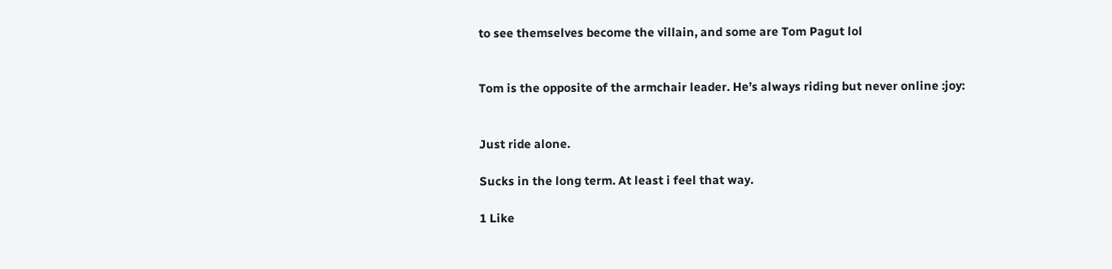to see themselves become the villain, and some are Tom Pagut lol


Tom is the opposite of the armchair leader. He’s always riding but never online :joy:


Just ride alone.

Sucks in the long term. At least i feel that way.

1 Like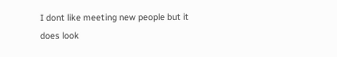I dont like meeting new people but it does look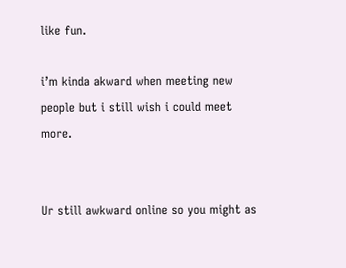like fun.

i’m kinda akward when meeting new people but i still wish i could meet more.


Ur still awkward online so you might as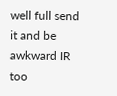well full send it and be awkward IR too